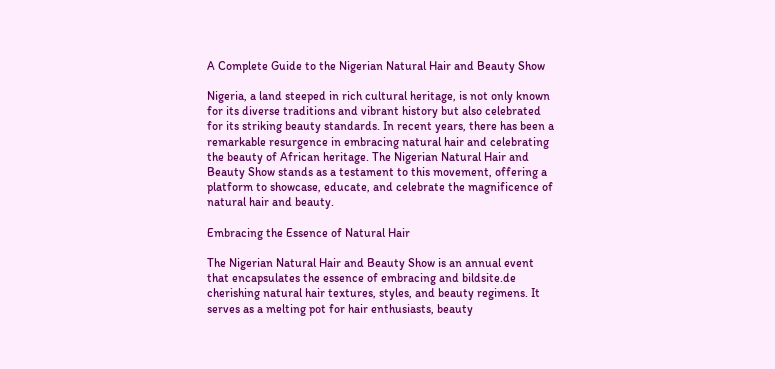A Complete Guide to the Nigerian Natural Hair and Beauty Show

Nigeria, a land steeped in rich cultural heritage, is not only known for its diverse traditions and vibrant history but also celebrated for its striking beauty standards. In recent years, there has been a remarkable resurgence in embracing natural hair and celebrating the beauty of African heritage. The Nigerian Natural Hair and Beauty Show stands as a testament to this movement, offering a platform to showcase, educate, and celebrate the magnificence of natural hair and beauty.

Embracing the Essence of Natural Hair

The Nigerian Natural Hair and Beauty Show is an annual event that encapsulates the essence of embracing and bildsite.de cherishing natural hair textures, styles, and beauty regimens. It serves as a melting pot for hair enthusiasts, beauty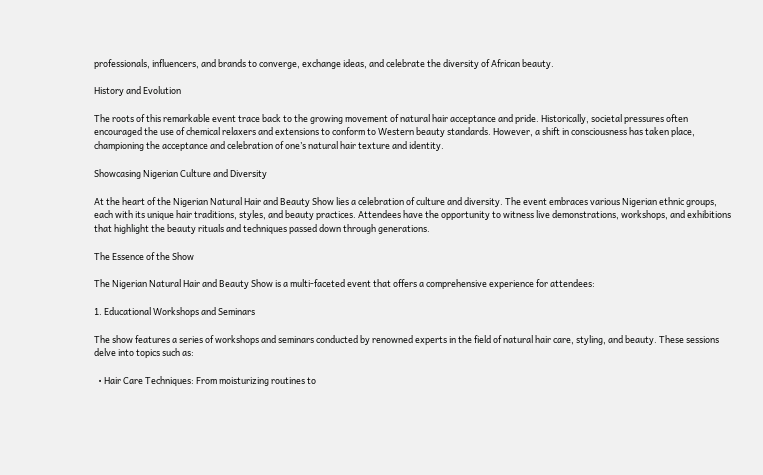professionals, influencers, and brands to converge, exchange ideas, and celebrate the diversity of African beauty.

History and Evolution

The roots of this remarkable event trace back to the growing movement of natural hair acceptance and pride. Historically, societal pressures often encouraged the use of chemical relaxers and extensions to conform to Western beauty standards. However, a shift in consciousness has taken place, championing the acceptance and celebration of one’s natural hair texture and identity.

Showcasing Nigerian Culture and Diversity

At the heart of the Nigerian Natural Hair and Beauty Show lies a celebration of culture and diversity. The event embraces various Nigerian ethnic groups, each with its unique hair traditions, styles, and beauty practices. Attendees have the opportunity to witness live demonstrations, workshops, and exhibitions that highlight the beauty rituals and techniques passed down through generations.

The Essence of the Show

The Nigerian Natural Hair and Beauty Show is a multi-faceted event that offers a comprehensive experience for attendees:

1. Educational Workshops and Seminars

The show features a series of workshops and seminars conducted by renowned experts in the field of natural hair care, styling, and beauty. These sessions delve into topics such as:

  • Hair Care Techniques: From moisturizing routines to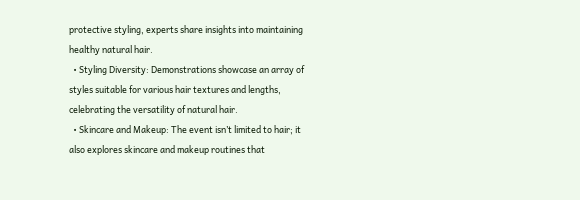protective styling, experts share insights into maintaining healthy natural hair.
  • Styling Diversity: Demonstrations showcase an array of styles suitable for various hair textures and lengths, celebrating the versatility of natural hair.
  • Skincare and Makeup: The event isn’t limited to hair; it also explores skincare and makeup routines that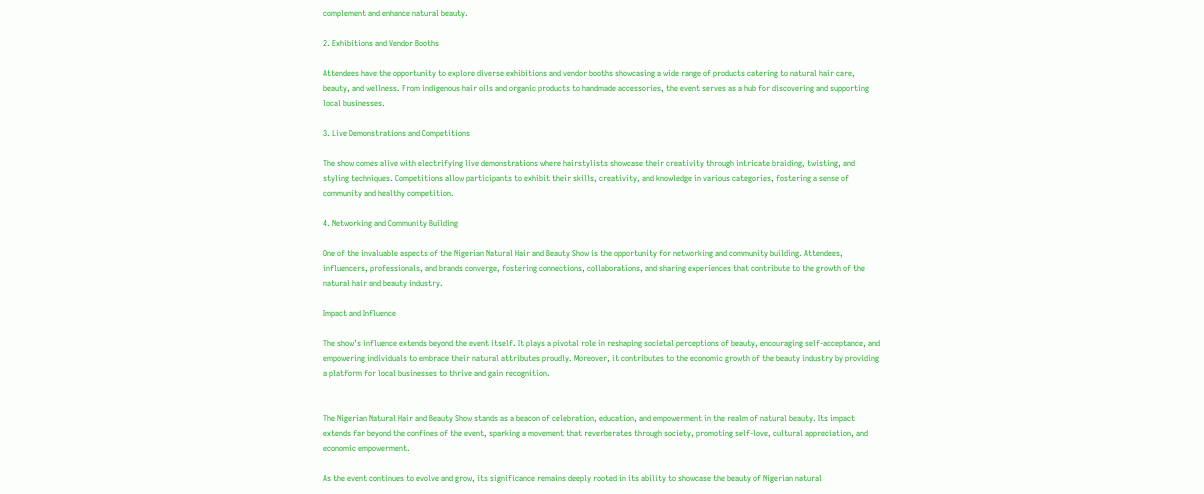complement and enhance natural beauty.

2. Exhibitions and Vendor Booths

Attendees have the opportunity to explore diverse exhibitions and vendor booths showcasing a wide range of products catering to natural hair care, beauty, and wellness. From indigenous hair oils and organic products to handmade accessories, the event serves as a hub for discovering and supporting local businesses.

3. Live Demonstrations and Competitions

The show comes alive with electrifying live demonstrations where hairstylists showcase their creativity through intricate braiding, twisting, and styling techniques. Competitions allow participants to exhibit their skills, creativity, and knowledge in various categories, fostering a sense of community and healthy competition.

4. Networking and Community Building

One of the invaluable aspects of the Nigerian Natural Hair and Beauty Show is the opportunity for networking and community building. Attendees, influencers, professionals, and brands converge, fostering connections, collaborations, and sharing experiences that contribute to the growth of the natural hair and beauty industry.

Impact and Influence

The show’s influence extends beyond the event itself. It plays a pivotal role in reshaping societal perceptions of beauty, encouraging self-acceptance, and empowering individuals to embrace their natural attributes proudly. Moreover, it contributes to the economic growth of the beauty industry by providing a platform for local businesses to thrive and gain recognition.


The Nigerian Natural Hair and Beauty Show stands as a beacon of celebration, education, and empowerment in the realm of natural beauty. Its impact extends far beyond the confines of the event, sparking a movement that reverberates through society, promoting self-love, cultural appreciation, and economic empowerment.

As the event continues to evolve and grow, its significance remains deeply rooted in its ability to showcase the beauty of Nigerian natural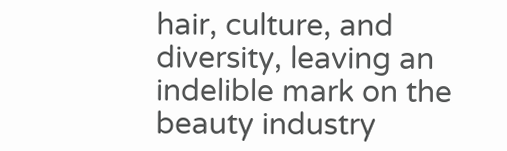hair, culture, and diversity, leaving an indelible mark on the beauty industry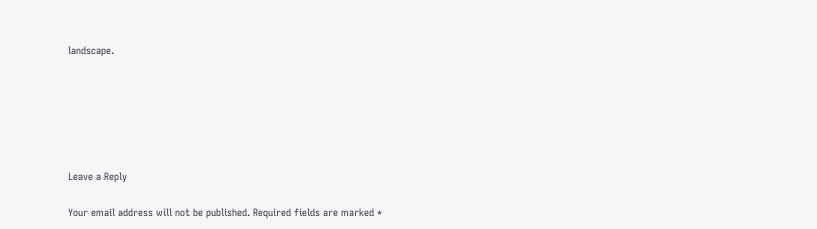landscape.






Leave a Reply

Your email address will not be published. Required fields are marked *